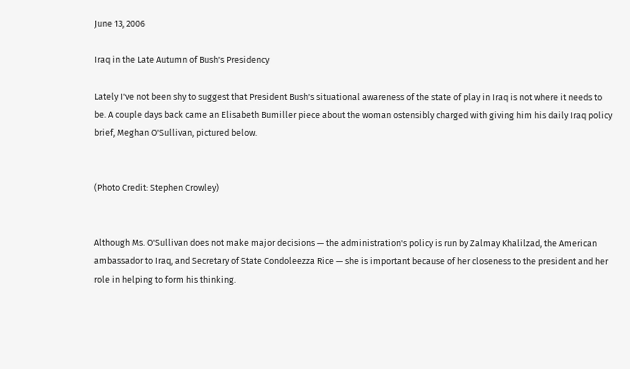June 13, 2006

Iraq in the Late Autumn of Bush's Presidency

Lately I've not been shy to suggest that President Bush's situational awareness of the state of play in Iraq is not where it needs to be. A couple days back came an Elisabeth Bumiller piece about the woman ostensibly charged with giving him his daily Iraq policy brief, Meghan O'Sullivan, pictured below.


(Photo Credit: Stephen Crowley)


Although Ms. O'Sullivan does not make major decisions — the administration's policy is run by Zalmay Khalilzad, the American ambassador to Iraq, and Secretary of State Condoleezza Rice — she is important because of her closeness to the president and her role in helping to form his thinking.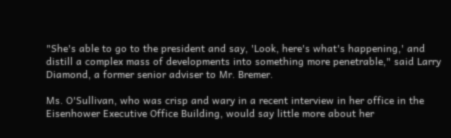"She's able to go to the president and say, 'Look, here's what's happening,' and distill a complex mass of developments into something more penetrable," said Larry Diamond, a former senior adviser to Mr. Bremer.

Ms. O'Sullivan, who was crisp and wary in a recent interview in her office in the Eisenhower Executive Office Building, would say little more about her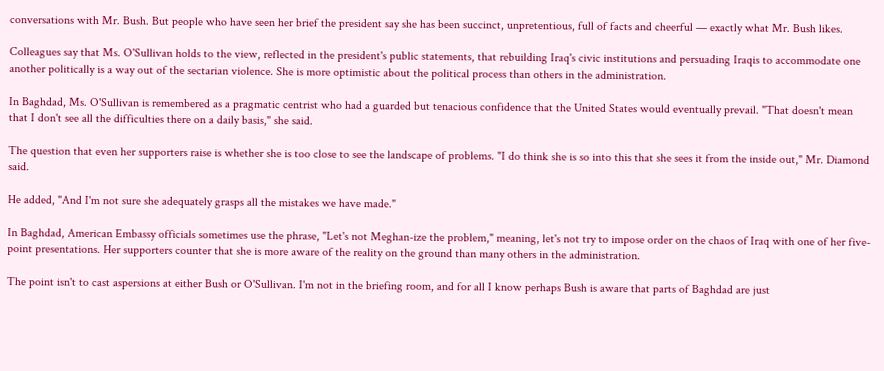conversations with Mr. Bush. But people who have seen her brief the president say she has been succinct, unpretentious, full of facts and cheerful — exactly what Mr. Bush likes.

Colleagues say that Ms. O'Sullivan holds to the view, reflected in the president's public statements, that rebuilding Iraq's civic institutions and persuading Iraqis to accommodate one another politically is a way out of the sectarian violence. She is more optimistic about the political process than others in the administration.

In Baghdad, Ms. O'Sullivan is remembered as a pragmatic centrist who had a guarded but tenacious confidence that the United States would eventually prevail. "That doesn't mean that I don't see all the difficulties there on a daily basis," she said.

The question that even her supporters raise is whether she is too close to see the landscape of problems. "I do think she is so into this that she sees it from the inside out," Mr. Diamond said.

He added, "And I'm not sure she adequately grasps all the mistakes we have made."

In Baghdad, American Embassy officials sometimes use the phrase, "Let's not Meghan-ize the problem," meaning, let's not try to impose order on the chaos of Iraq with one of her five-point presentations. Her supporters counter that she is more aware of the reality on the ground than many others in the administration.

The point isn't to cast aspersions at either Bush or O'Sullivan. I'm not in the briefing room, and for all I know perhaps Bush is aware that parts of Baghdad are just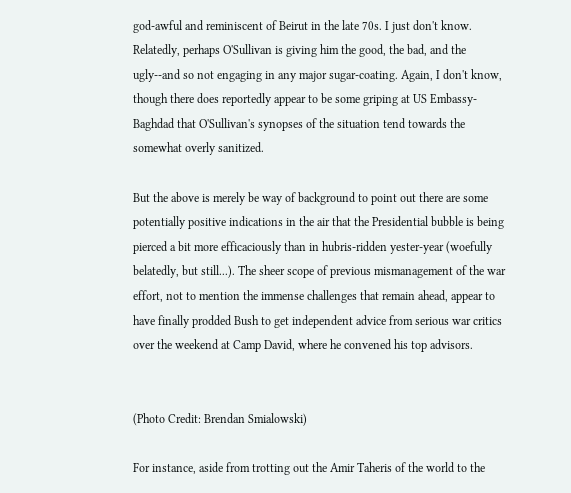god-awful and reminiscent of Beirut in the late 70s. I just don't know. Relatedly, perhaps O'Sullivan is giving him the good, the bad, and the ugly--and so not engaging in any major sugar-coating. Again, I don't know, though there does reportedly appear to be some griping at US Embassy-Baghdad that O'Sullivan's synopses of the situation tend towards the somewhat overly sanitized.

But the above is merely be way of background to point out there are some potentially positive indications in the air that the Presidential bubble is being pierced a bit more efficaciously than in hubris-ridden yester-year (woefully belatedly, but still...). The sheer scope of previous mismanagement of the war effort, not to mention the immense challenges that remain ahead, appear to have finally prodded Bush to get independent advice from serious war critics over the weekend at Camp David, where he convened his top advisors.


(Photo Credit: Brendan Smialowski)

For instance, aside from trotting out the Amir Taheris of the world to the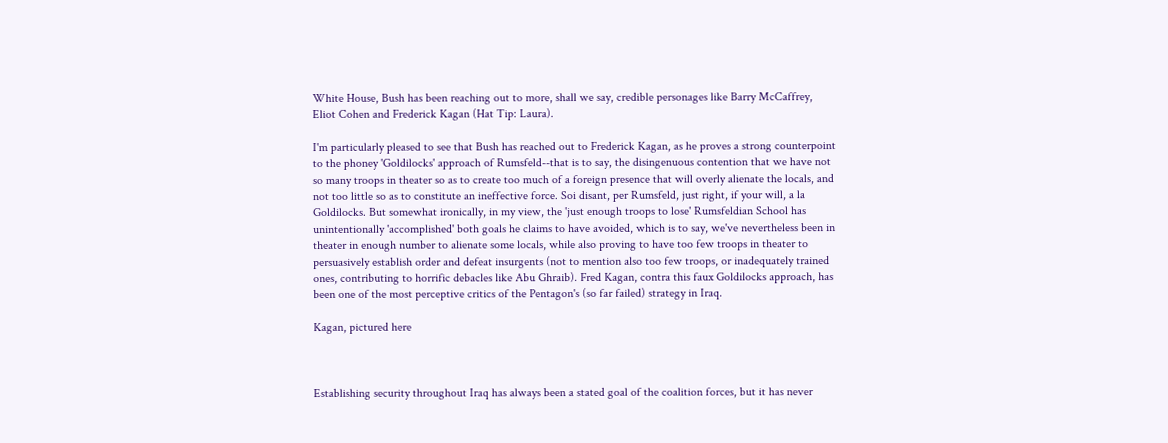White House, Bush has been reaching out to more, shall we say, credible personages like Barry McCaffrey, Eliot Cohen and Frederick Kagan (Hat Tip: Laura).

I'm particularly pleased to see that Bush has reached out to Frederick Kagan, as he proves a strong counterpoint to the phoney 'Goldilocks' approach of Rumsfeld--that is to say, the disingenuous contention that we have not so many troops in theater so as to create too much of a foreign presence that will overly alienate the locals, and not too little so as to constitute an ineffective force. Soi disant, per Rumsfeld, just right, if your will, a la Goldilocks. But somewhat ironically, in my view, the 'just enough troops to lose' Rumsfeldian School has unintentionally 'accomplished' both goals he claims to have avoided, which is to say, we've nevertheless been in theater in enough number to alienate some locals, while also proving to have too few troops in theater to persuasively establish order and defeat insurgents (not to mention also too few troops, or inadequately trained ones, contributing to horrific debacles like Abu Ghraib). Fred Kagan, contra this faux Goldilocks approach, has been one of the most perceptive critics of the Pentagon's (so far failed) strategy in Iraq.

Kagan, pictured here



Establishing security throughout Iraq has always been a stated goal of the coalition forces, but it has never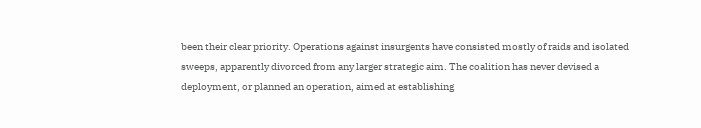been their clear priority. Operations against insurgents have consisted mostly of raids and isolated sweeps, apparently divorced from any larger strategic aim. The coalition has never devised a deployment, or planned an operation, aimed at establishing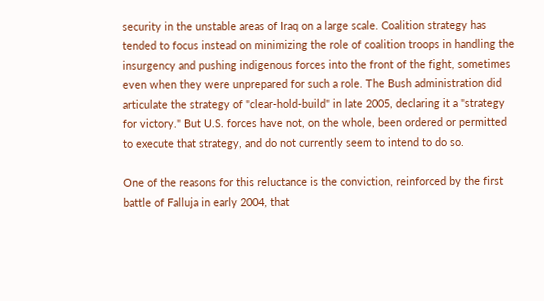security in the unstable areas of Iraq on a large scale. Coalition strategy has tended to focus instead on minimizing the role of coalition troops in handling the insurgency and pushing indigenous forces into the front of the fight, sometimes even when they were unprepared for such a role. The Bush administration did articulate the strategy of "clear-hold-build" in late 2005, declaring it a "strategy for victory." But U.S. forces have not, on the whole, been ordered or permitted to execute that strategy, and do not currently seem to intend to do so.

One of the reasons for this reluctance is the conviction, reinforced by the first battle of Falluja in early 2004, that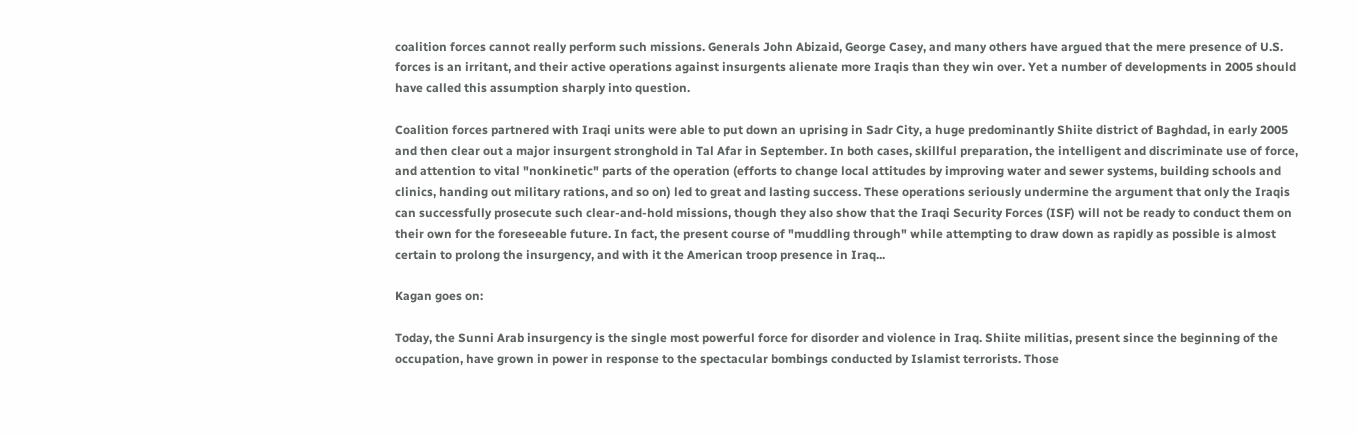coalition forces cannot really perform such missions. Generals John Abizaid, George Casey, and many others have argued that the mere presence of U.S. forces is an irritant, and their active operations against insurgents alienate more Iraqis than they win over. Yet a number of developments in 2005 should have called this assumption sharply into question.

Coalition forces partnered with Iraqi units were able to put down an uprising in Sadr City, a huge predominantly Shiite district of Baghdad, in early 2005 and then clear out a major insurgent stronghold in Tal Afar in September. In both cases, skillful preparation, the intelligent and discriminate use of force, and attention to vital "nonkinetic" parts of the operation (efforts to change local attitudes by improving water and sewer systems, building schools and clinics, handing out military rations, and so on) led to great and lasting success. These operations seriously undermine the argument that only the Iraqis can successfully prosecute such clear-and-hold missions, though they also show that the Iraqi Security Forces (ISF) will not be ready to conduct them on their own for the foreseeable future. In fact, the present course of "muddling through" while attempting to draw down as rapidly as possible is almost certain to prolong the insurgency, and with it the American troop presence in Iraq...

Kagan goes on:

Today, the Sunni Arab insurgency is the single most powerful force for disorder and violence in Iraq. Shiite militias, present since the beginning of the occupation, have grown in power in response to the spectacular bombings conducted by Islamist terrorists. Those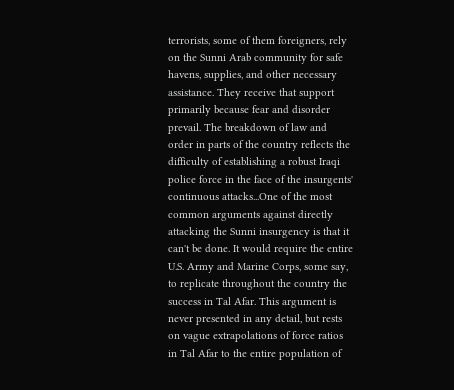terrorists, some of them foreigners, rely on the Sunni Arab community for safe havens, supplies, and other necessary assistance. They receive that support primarily because fear and disorder prevail. The breakdown of law and order in parts of the country reflects the difficulty of establishing a robust Iraqi police force in the face of the insurgents' continuous attacks...One of the most common arguments against directly attacking the Sunni insurgency is that it can't be done. It would require the entire U.S. Army and Marine Corps, some say, to replicate throughout the country the success in Tal Afar. This argument is never presented in any detail, but rests on vague extrapolations of force ratios in Tal Afar to the entire population of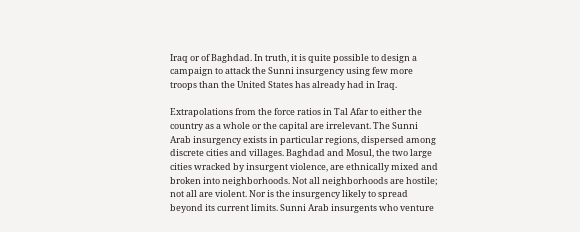Iraq or of Baghdad. In truth, it is quite possible to design a campaign to attack the Sunni insurgency using few more troops than the United States has already had in Iraq.

Extrapolations from the force ratios in Tal Afar to either the country as a whole or the capital are irrelevant. The Sunni Arab insurgency exists in particular regions, dispersed among discrete cities and villages. Baghdad and Mosul, the two large cities wracked by insurgent violence, are ethnically mixed and broken into neighborhoods. Not all neighborhoods are hostile; not all are violent. Nor is the insurgency likely to spread beyond its current limits. Sunni Arab insurgents who venture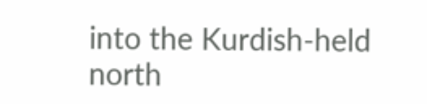into the Kurdish-held north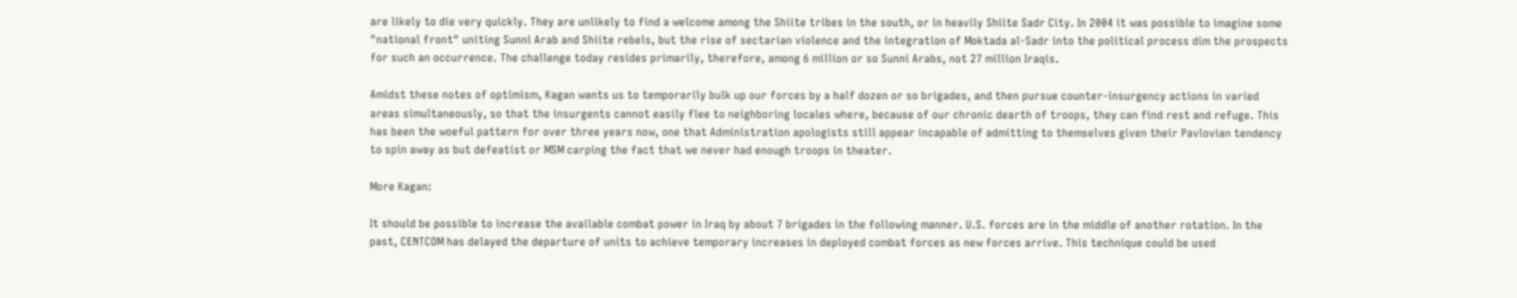are likely to die very quickly. They are unlikely to find a welcome among the Shiite tribes in the south, or in heavily Shiite Sadr City. In 2004 it was possible to imagine some "national front" uniting Sunni Arab and Shiite rebels, but the rise of sectarian violence and the integration of Moktada al-Sadr into the political process dim the prospects for such an occurrence. The challenge today resides primarily, therefore, among 6 million or so Sunni Arabs, not 27 million Iraqis.

Amidst these notes of optimism, Kagan wants us to temporarily bulk up our forces by a half dozen or so brigades, and then pursue counter-insurgency actions in varied areas simultaneously, so that the insurgents cannot easily flee to neighboring locales where, because of our chronic dearth of troops, they can find rest and refuge. This has been the woeful pattern for over three years now, one that Administration apologists still appear incapable of admitting to themselves given their Pavlovian tendency to spin away as but defeatist or MSM carping the fact that we never had enough troops in theater.

More Kagan:

It should be possible to increase the available combat power in Iraq by about 7 brigades in the following manner. U.S. forces are in the middle of another rotation. In the past, CENTCOM has delayed the departure of units to achieve temporary increases in deployed combat forces as new forces arrive. This technique could be used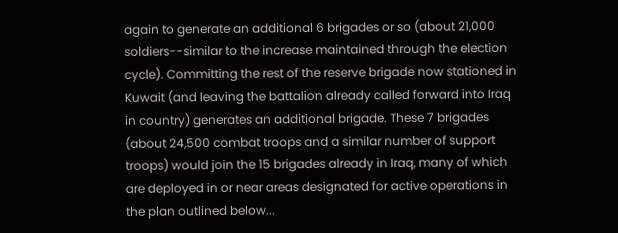again to generate an additional 6 brigades or so (about 21,000 soldiers--similar to the increase maintained through the election cycle). Committing the rest of the reserve brigade now stationed in Kuwait (and leaving the battalion already called forward into Iraq in country) generates an additional brigade. These 7 brigades (about 24,500 combat troops and a similar number of support troops) would join the 15 brigades already in Iraq, many of which are deployed in or near areas designated for active operations in the plan outlined below...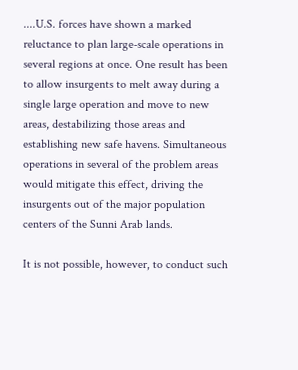....U.S. forces have shown a marked reluctance to plan large-scale operations in several regions at once. One result has been to allow insurgents to melt away during a single large operation and move to new areas, destabilizing those areas and establishing new safe havens. Simultaneous operations in several of the problem areas would mitigate this effect, driving the insurgents out of the major population centers of the Sunni Arab lands.

It is not possible, however, to conduct such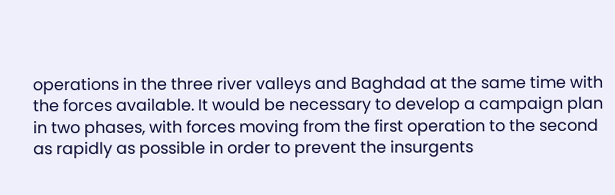operations in the three river valleys and Baghdad at the same time with the forces available. It would be necessary to develop a campaign plan in two phases, with forces moving from the first operation to the second as rapidly as possible in order to prevent the insurgents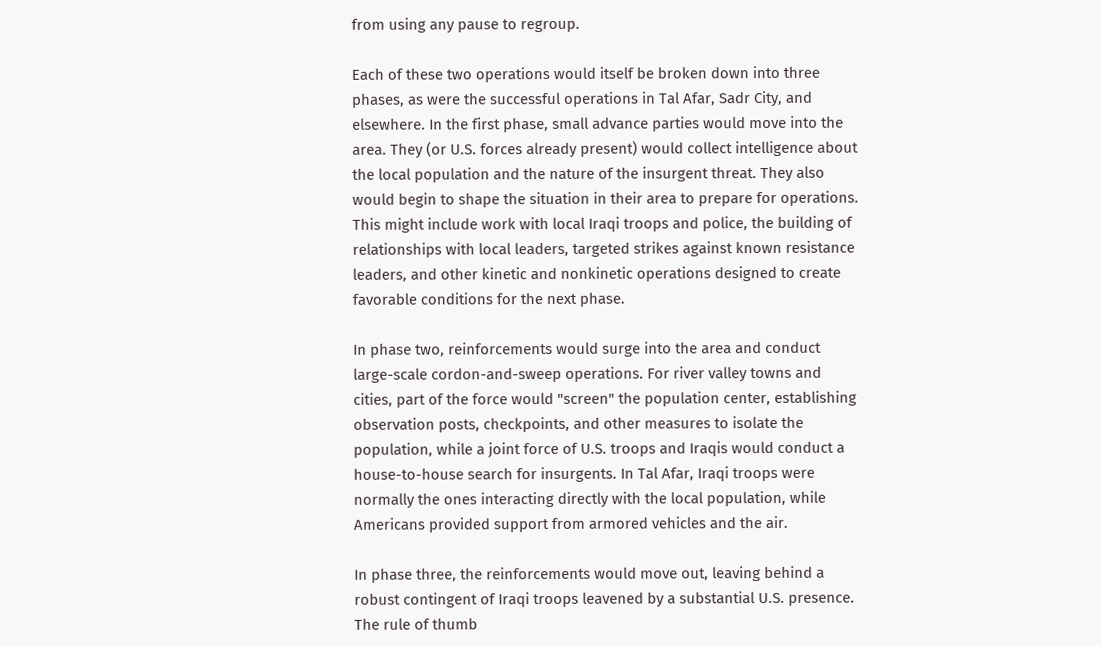from using any pause to regroup.

Each of these two operations would itself be broken down into three phases, as were the successful operations in Tal Afar, Sadr City, and elsewhere. In the first phase, small advance parties would move into the area. They (or U.S. forces already present) would collect intelligence about the local population and the nature of the insurgent threat. They also would begin to shape the situation in their area to prepare for operations. This might include work with local Iraqi troops and police, the building of relationships with local leaders, targeted strikes against known resistance leaders, and other kinetic and nonkinetic operations designed to create favorable conditions for the next phase.

In phase two, reinforcements would surge into the area and conduct large-scale cordon-and-sweep operations. For river valley towns and cities, part of the force would "screen" the population center, establishing observation posts, checkpoints, and other measures to isolate the population, while a joint force of U.S. troops and Iraqis would conduct a house-to-house search for insurgents. In Tal Afar, Iraqi troops were normally the ones interacting directly with the local population, while Americans provided support from armored vehicles and the air.

In phase three, the reinforcements would move out, leaving behind a robust contingent of Iraqi troops leavened by a substantial U.S. presence. The rule of thumb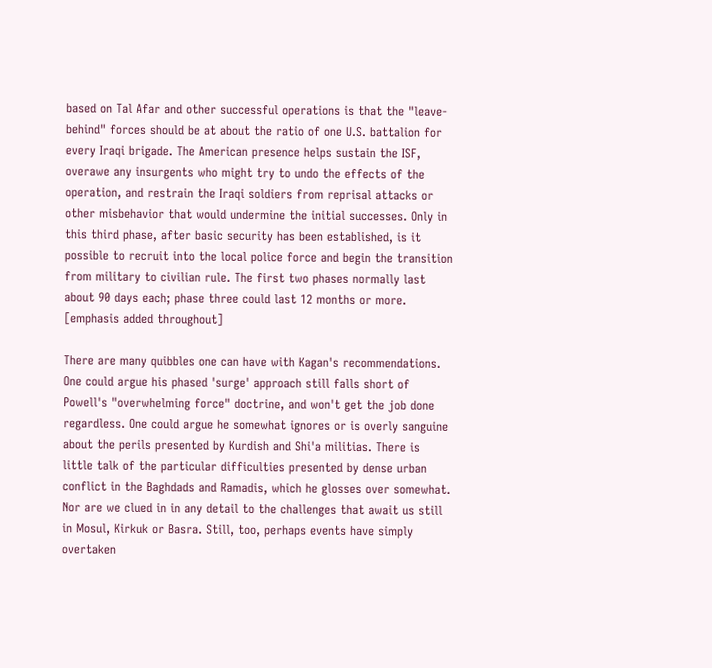based on Tal Afar and other successful operations is that the "leave-behind" forces should be at about the ratio of one U.S. battalion for every Iraqi brigade. The American presence helps sustain the ISF, overawe any insurgents who might try to undo the effects of the operation, and restrain the Iraqi soldiers from reprisal attacks or other misbehavior that would undermine the initial successes. Only in this third phase, after basic security has been established, is it possible to recruit into the local police force and begin the transition from military to civilian rule. The first two phases normally last about 90 days each; phase three could last 12 months or more. [emphasis added throughout]

There are many quibbles one can have with Kagan's recommendations. One could argue his phased 'surge' approach still falls short of Powell's "overwhelming force" doctrine, and won't get the job done regardless. One could argue he somewhat ignores or is overly sanguine about the perils presented by Kurdish and Shi'a militias. There is little talk of the particular difficulties presented by dense urban conflict in the Baghdads and Ramadis, which he glosses over somewhat. Nor are we clued in in any detail to the challenges that await us still in Mosul, Kirkuk or Basra. Still, too, perhaps events have simply overtaken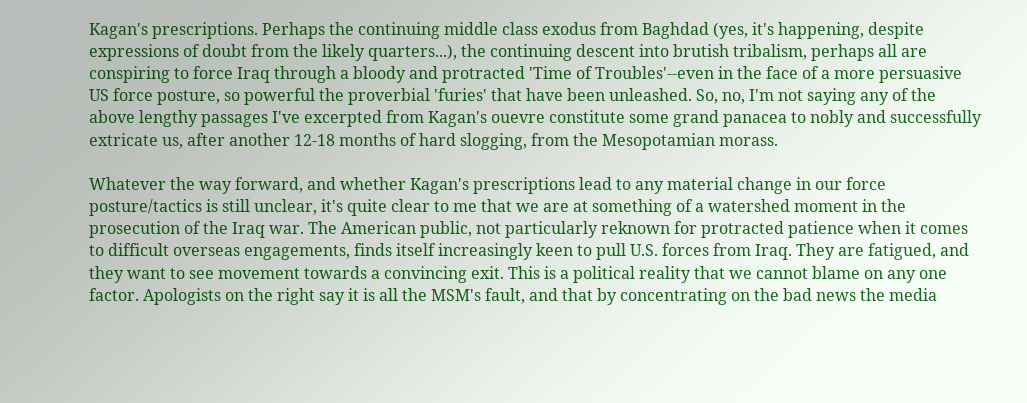Kagan's prescriptions. Perhaps the continuing middle class exodus from Baghdad (yes, it's happening, despite expressions of doubt from the likely quarters...), the continuing descent into brutish tribalism, perhaps all are conspiring to force Iraq through a bloody and protracted 'Time of Troubles'--even in the face of a more persuasive US force posture, so powerful the proverbial 'furies' that have been unleashed. So, no, I'm not saying any of the above lengthy passages I've excerpted from Kagan's ouevre constitute some grand panacea to nobly and successfully extricate us, after another 12-18 months of hard slogging, from the Mesopotamian morass.

Whatever the way forward, and whether Kagan's prescriptions lead to any material change in our force posture/tactics is still unclear, it's quite clear to me that we are at something of a watershed moment in the prosecution of the Iraq war. The American public, not particularly reknown for protracted patience when it comes to difficult overseas engagements, finds itself increasingly keen to pull U.S. forces from Iraq. They are fatigued, and they want to see movement towards a convincing exit. This is a political reality that we cannot blame on any one factor. Apologists on the right say it is all the MSM's fault, and that by concentrating on the bad news the media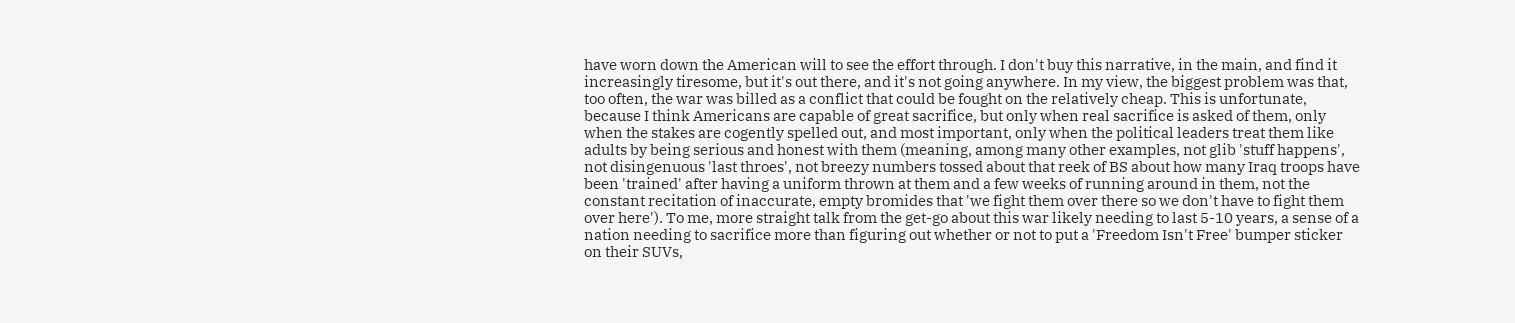have worn down the American will to see the effort through. I don't buy this narrative, in the main, and find it increasingly tiresome, but it's out there, and it's not going anywhere. In my view, the biggest problem was that, too often, the war was billed as a conflict that could be fought on the relatively cheap. This is unfortunate, because I think Americans are capable of great sacrifice, but only when real sacrifice is asked of them, only when the stakes are cogently spelled out, and most important, only when the political leaders treat them like adults by being serious and honest with them (meaning, among many other examples, not glib 'stuff happens', not disingenuous 'last throes', not breezy numbers tossed about that reek of BS about how many Iraq troops have been 'trained' after having a uniform thrown at them and a few weeks of running around in them, not the constant recitation of inaccurate, empty bromides that 'we fight them over there so we don't have to fight them over here'). To me, more straight talk from the get-go about this war likely needing to last 5-10 years, a sense of a nation needing to sacrifice more than figuring out whether or not to put a 'Freedom Isn't Free' bumper sticker on their SUVs,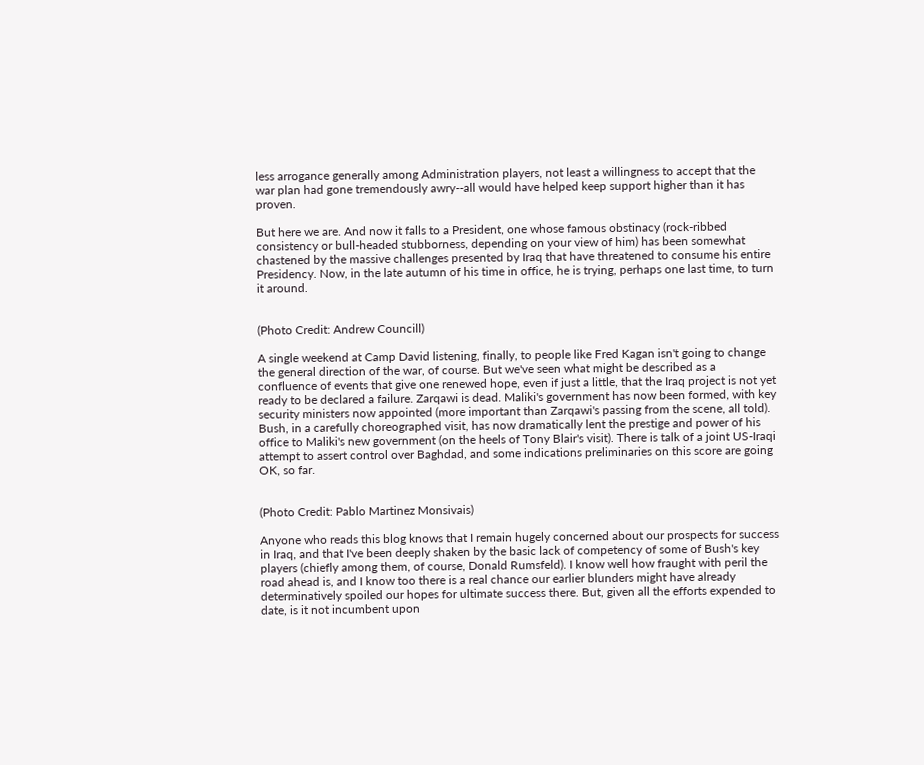less arrogance generally among Administration players, not least a willingness to accept that the war plan had gone tremendously awry--all would have helped keep support higher than it has proven.

But here we are. And now it falls to a President, one whose famous obstinacy (rock-ribbed consistency or bull-headed stubborness, depending on your view of him) has been somewhat chastened by the massive challenges presented by Iraq that have threatened to consume his entire Presidency. Now, in the late autumn of his time in office, he is trying, perhaps one last time, to turn it around.


(Photo Credit: Andrew Councill)

A single weekend at Camp David listening, finally, to people like Fred Kagan isn't going to change the general direction of the war, of course. But we've seen what might be described as a confluence of events that give one renewed hope, even if just a little, that the Iraq project is not yet ready to be declared a failure. Zarqawi is dead. Maliki's government has now been formed, with key security ministers now appointed (more important than Zarqawi's passing from the scene, all told). Bush, in a carefully choreographed visit, has now dramatically lent the prestige and power of his office to Maliki's new government (on the heels of Tony Blair's visit). There is talk of a joint US-Iraqi attempt to assert control over Baghdad, and some indications preliminaries on this score are going OK, so far.


(Photo Credit: Pablo Martinez Monsivais)

Anyone who reads this blog knows that I remain hugely concerned about our prospects for success in Iraq, and that I've been deeply shaken by the basic lack of competency of some of Bush's key players (chiefly among them, of course, Donald Rumsfeld). I know well how fraught with peril the road ahead is, and I know too there is a real chance our earlier blunders might have already determinatively spoiled our hopes for ultimate success there. But, given all the efforts expended to date, is it not incumbent upon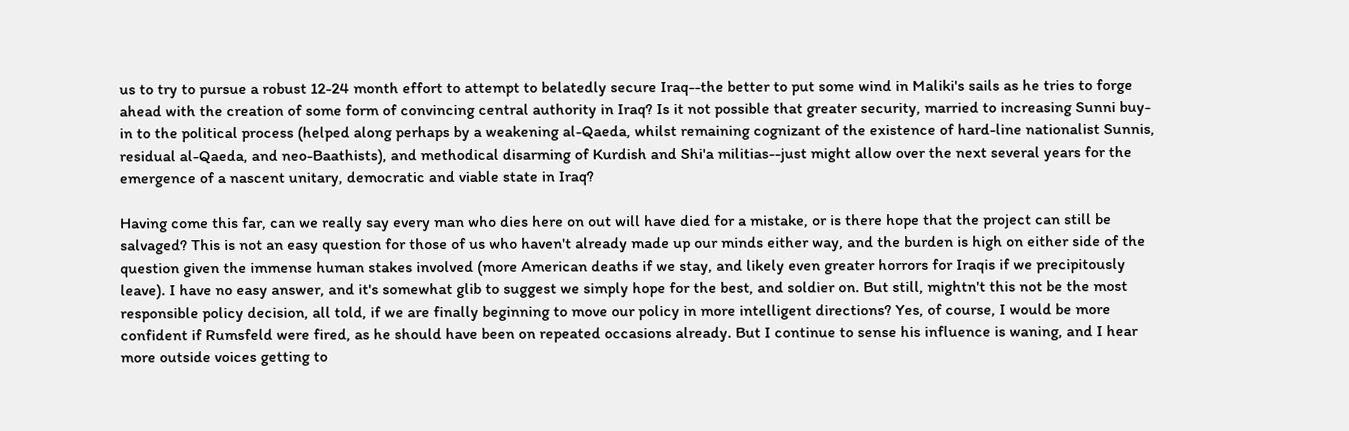us to try to pursue a robust 12-24 month effort to attempt to belatedly secure Iraq--the better to put some wind in Maliki's sails as he tries to forge ahead with the creation of some form of convincing central authority in Iraq? Is it not possible that greater security, married to increasing Sunni buy-in to the political process (helped along perhaps by a weakening al-Qaeda, whilst remaining cognizant of the existence of hard-line nationalist Sunnis, residual al-Qaeda, and neo-Baathists), and methodical disarming of Kurdish and Shi'a militias--just might allow over the next several years for the emergence of a nascent unitary, democratic and viable state in Iraq?

Having come this far, can we really say every man who dies here on out will have died for a mistake, or is there hope that the project can still be salvaged? This is not an easy question for those of us who haven't already made up our minds either way, and the burden is high on either side of the question given the immense human stakes involved (more American deaths if we stay, and likely even greater horrors for Iraqis if we precipitously leave). I have no easy answer, and it's somewhat glib to suggest we simply hope for the best, and soldier on. But still, mightn't this not be the most responsible policy decision, all told, if we are finally beginning to move our policy in more intelligent directions? Yes, of course, I would be more confident if Rumsfeld were fired, as he should have been on repeated occasions already. But I continue to sense his influence is waning, and I hear more outside voices getting to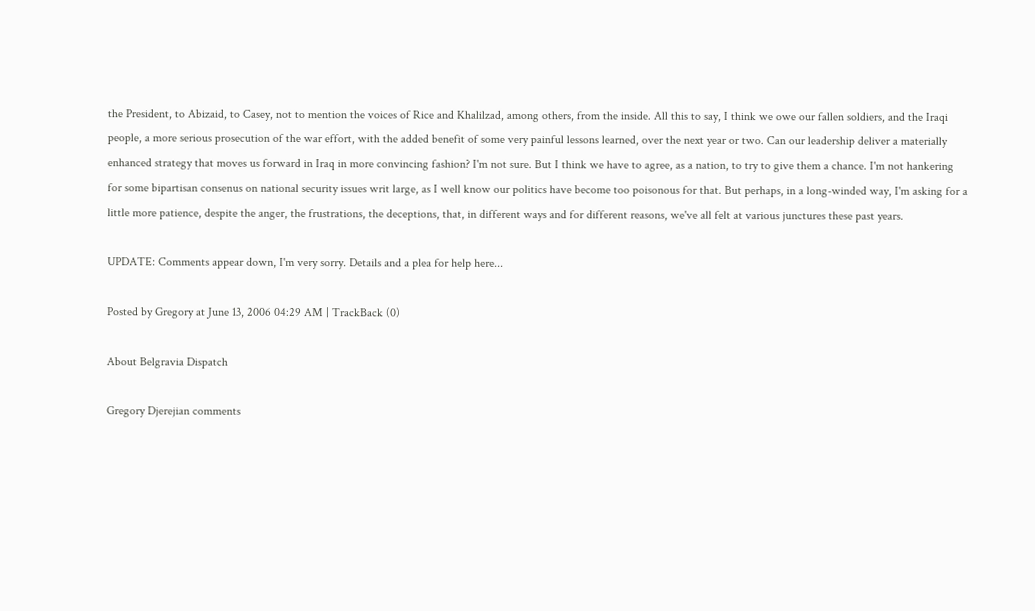the President, to Abizaid, to Casey, not to mention the voices of Rice and Khalilzad, among others, from the inside. All this to say, I think we owe our fallen soldiers, and the Iraqi people, a more serious prosecution of the war effort, with the added benefit of some very painful lessons learned, over the next year or two. Can our leadership deliver a materially enhanced strategy that moves us forward in Iraq in more convincing fashion? I'm not sure. But I think we have to agree, as a nation, to try to give them a chance. I'm not hankering for some bipartisan consenus on national security issues writ large, as I well know our politics have become too poisonous for that. But perhaps, in a long-winded way, I'm asking for a little more patience, despite the anger, the frustrations, the deceptions, that, in different ways and for different reasons, we've all felt at various junctures these past years.

UPDATE: Comments appear down, I'm very sorry. Details and a plea for help here...

Posted by Gregory at June 13, 2006 04:29 AM | TrackBack (0)

About Belgravia Dispatch

Gregory Djerejian comments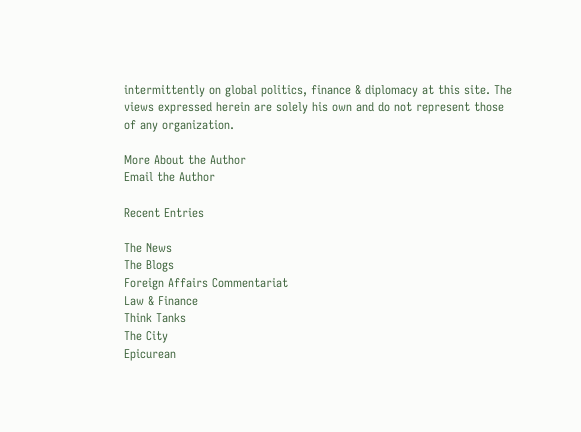intermittently on global politics, finance & diplomacy at this site. The views expressed herein are solely his own and do not represent those of any organization.

More About the Author
Email the Author

Recent Entries

The News
The Blogs
Foreign Affairs Commentariat
Law & Finance
Think Tanks
The City
Epicurean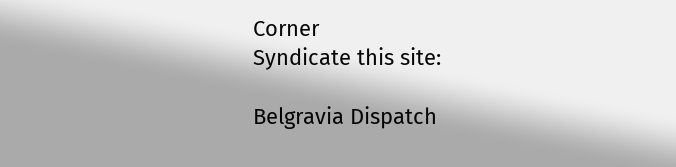Corner
Syndicate this site:

Belgravia Dispatch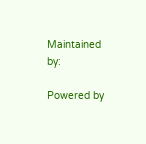Maintained by:

Powered by